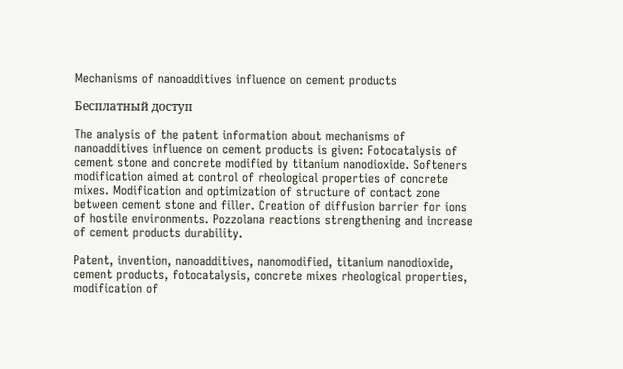Mechanisms of nanoadditives influence on cement products

Бесплатный доступ

The analysis of the patent information about mechanisms of nanoadditives influence on cement products is given: Fotocatalysis of cement stone and concrete modified by titanium nanodioxide. Softeners modification aimed at control of rheological properties of concrete mixes. Modification and optimization of structure of contact zone between cement stone and filler. Creation of diffusion barrier for ions of hostile environments. Pozzolana reactions strengthening and increase of cement products durability.

Patent, invention, nanoadditives, nanomodified, titanium nanodioxide, cement products, fotocatalysis, concrete mixes rheological properties, modification of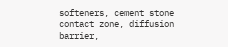softeners, cement stone contact zone, diffusion barrier,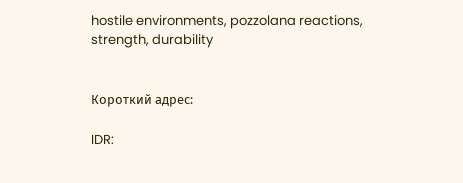hostile environments, pozzolana reactions, strength, durability


Короткий адрес:

IDR: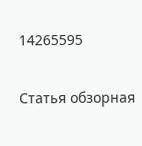14265595

Статья обзорная